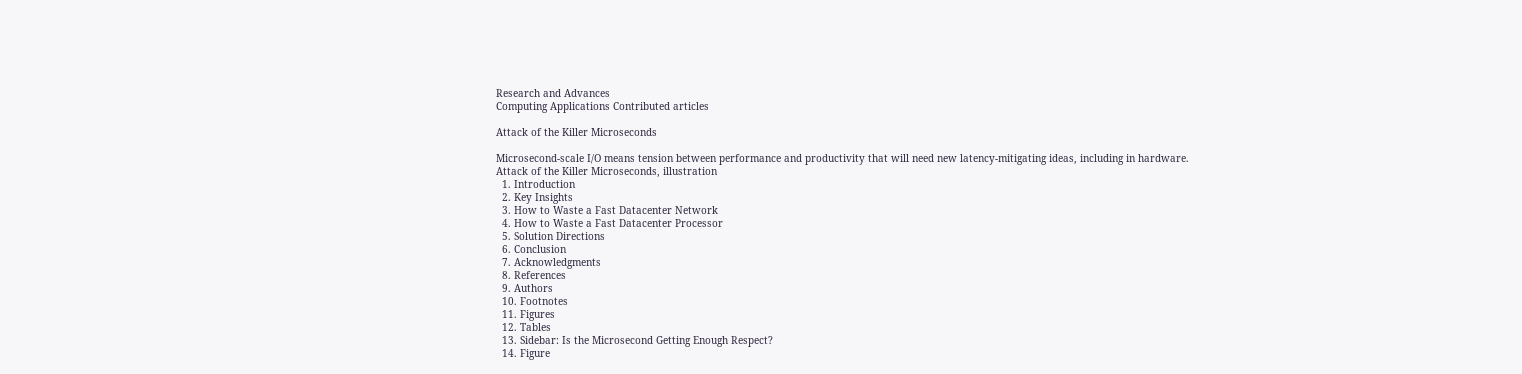Research and Advances
Computing Applications Contributed articles

Attack of the Killer Microseconds

Microsecond-scale I/O means tension between performance and productivity that will need new latency-mitigating ideas, including in hardware.
Attack of the Killer Microseconds, illustration
  1. Introduction
  2. Key Insights
  3. How to Waste a Fast Datacenter Network
  4. How to Waste a Fast Datacenter Processor
  5. Solution Directions
  6. Conclusion
  7. Acknowledgments
  8. References
  9. Authors
  10. Footnotes
  11. Figures
  12. Tables
  13. Sidebar: Is the Microsecond Getting Enough Respect?
  14. Figure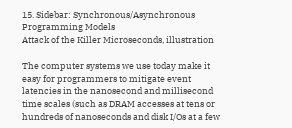15. Sidebar: Synchronous/Asynchronous Programming Models
Attack of the Killer Microseconds, illustration

The computer systems we use today make it easy for programmers to mitigate event latencies in the nanosecond and millisecond time scales (such as DRAM accesses at tens or hundreds of nanoseconds and disk I/Os at a few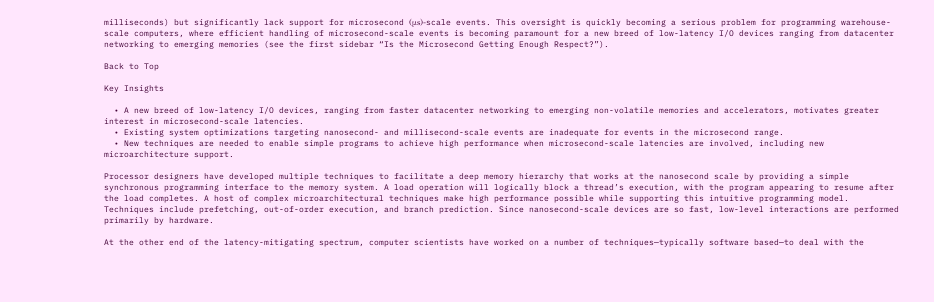milliseconds) but significantly lack support for microsecond (μs)-scale events. This oversight is quickly becoming a serious problem for programming warehouse-scale computers, where efficient handling of microsecond-scale events is becoming paramount for a new breed of low-latency I/O devices ranging from datacenter networking to emerging memories (see the first sidebar “Is the Microsecond Getting Enough Respect?”).

Back to Top

Key Insights

  • A new breed of low-latency I/O devices, ranging from faster datacenter networking to emerging non-volatile memories and accelerators, motivates greater interest in microsecond-scale latencies.
  • Existing system optimizations targeting nanosecond- and millisecond-scale events are inadequate for events in the microsecond range.
  • New techniques are needed to enable simple programs to achieve high performance when microsecond-scale latencies are involved, including new microarchitecture support.

Processor designers have developed multiple techniques to facilitate a deep memory hierarchy that works at the nanosecond scale by providing a simple synchronous programming interface to the memory system. A load operation will logically block a thread’s execution, with the program appearing to resume after the load completes. A host of complex microarchitectural techniques make high performance possible while supporting this intuitive programming model. Techniques include prefetching, out-of-order execution, and branch prediction. Since nanosecond-scale devices are so fast, low-level interactions are performed primarily by hardware.

At the other end of the latency-mitigating spectrum, computer scientists have worked on a number of techniques—typically software based—to deal with the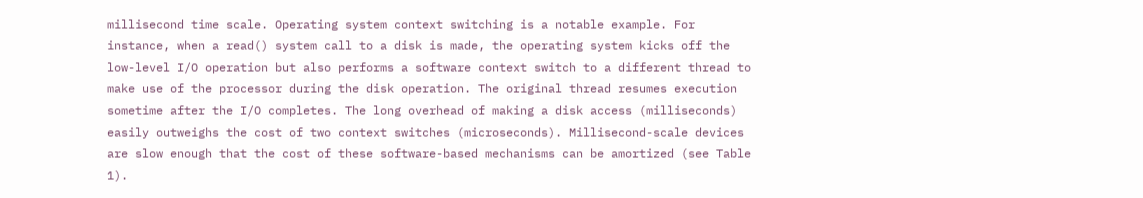millisecond time scale. Operating system context switching is a notable example. For instance, when a read() system call to a disk is made, the operating system kicks off the low-level I/O operation but also performs a software context switch to a different thread to make use of the processor during the disk operation. The original thread resumes execution sometime after the I/O completes. The long overhead of making a disk access (milliseconds) easily outweighs the cost of two context switches (microseconds). Millisecond-scale devices are slow enough that the cost of these software-based mechanisms can be amortized (see Table 1).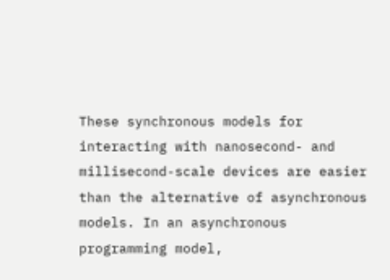These synchronous models for interacting with nanosecond- and millisecond-scale devices are easier than the alternative of asynchronous models. In an asynchronous programming model,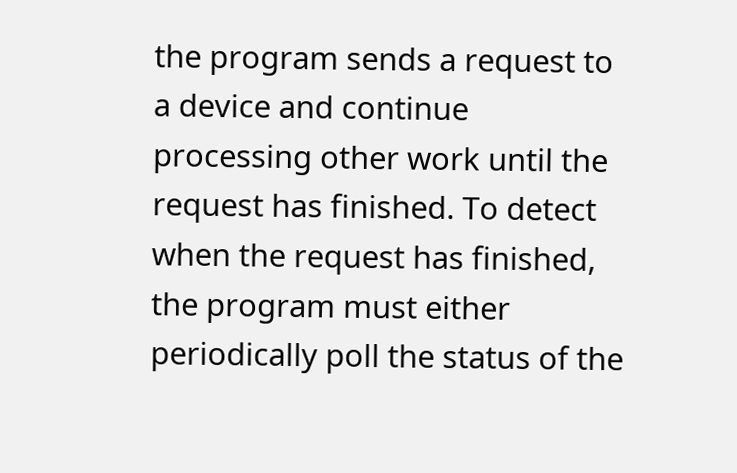the program sends a request to a device and continue processing other work until the request has finished. To detect when the request has finished, the program must either periodically poll the status of the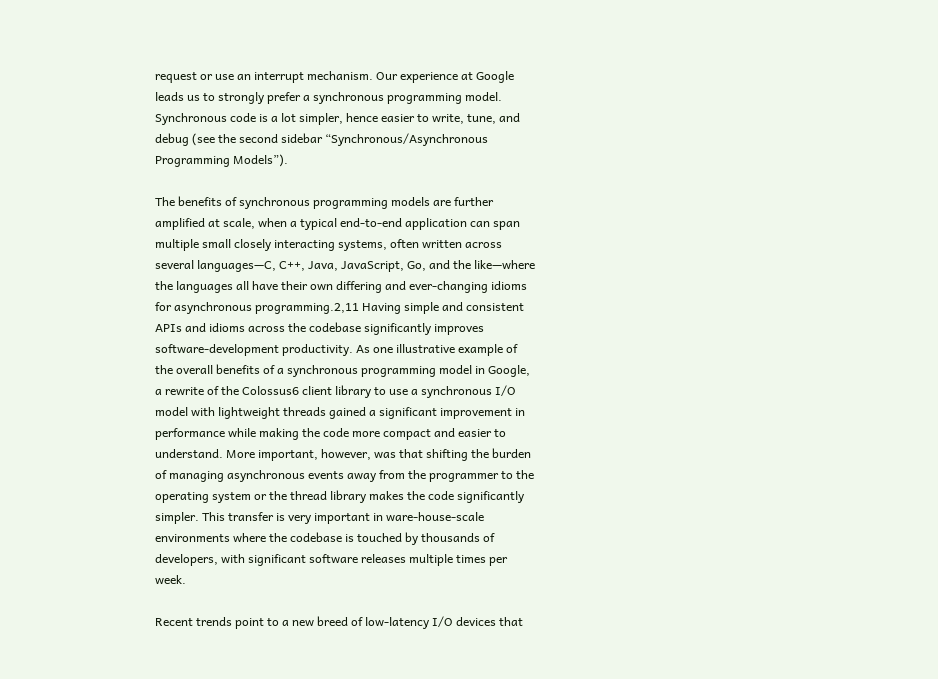request or use an interrupt mechanism. Our experience at Google leads us to strongly prefer a synchronous programming model. Synchronous code is a lot simpler, hence easier to write, tune, and debug (see the second sidebar “Synchronous/Asynchronous Programming Models”).

The benefits of synchronous programming models are further amplified at scale, when a typical end-to-end application can span multiple small closely interacting systems, often written across several languages—C, C++, Java, JavaScript, Go, and the like—where the languages all have their own differing and ever-changing idioms for asynchronous programming.2,11 Having simple and consistent APIs and idioms across the codebase significantly improves software-development productivity. As one illustrative example of the overall benefits of a synchronous programming model in Google, a rewrite of the Colossus6 client library to use a synchronous I/O model with lightweight threads gained a significant improvement in performance while making the code more compact and easier to understand. More important, however, was that shifting the burden of managing asynchronous events away from the programmer to the operating system or the thread library makes the code significantly simpler. This transfer is very important in ware-house-scale environments where the codebase is touched by thousands of developers, with significant software releases multiple times per week.

Recent trends point to a new breed of low-latency I/O devices that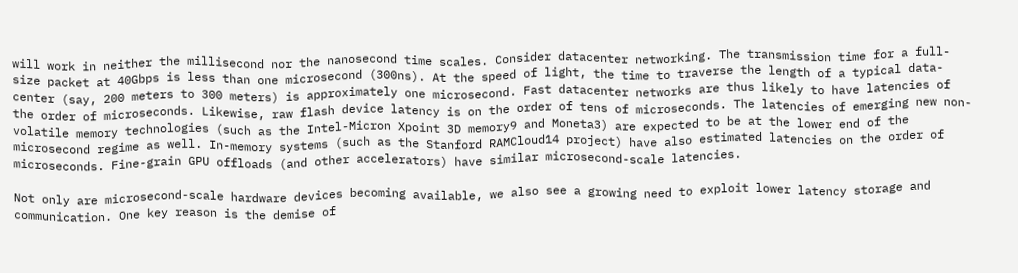will work in neither the millisecond nor the nanosecond time scales. Consider datacenter networking. The transmission time for a full-size packet at 40Gbps is less than one microsecond (300ns). At the speed of light, the time to traverse the length of a typical data-center (say, 200 meters to 300 meters) is approximately one microsecond. Fast datacenter networks are thus likely to have latencies of the order of microseconds. Likewise, raw flash device latency is on the order of tens of microseconds. The latencies of emerging new non-volatile memory technologies (such as the Intel-Micron Xpoint 3D memory9 and Moneta3) are expected to be at the lower end of the microsecond regime as well. In-memory systems (such as the Stanford RAMCloud14 project) have also estimated latencies on the order of microseconds. Fine-grain GPU offloads (and other accelerators) have similar microsecond-scale latencies.

Not only are microsecond-scale hardware devices becoming available, we also see a growing need to exploit lower latency storage and communication. One key reason is the demise of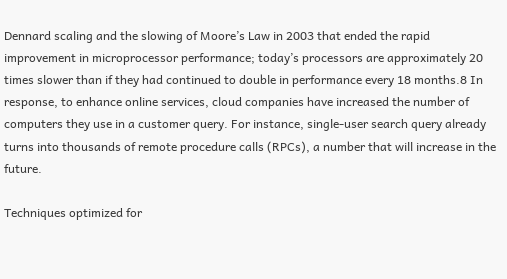Dennard scaling and the slowing of Moore’s Law in 2003 that ended the rapid improvement in microprocessor performance; today’s processors are approximately 20 times slower than if they had continued to double in performance every 18 months.8 In response, to enhance online services, cloud companies have increased the number of computers they use in a customer query. For instance, single-user search query already turns into thousands of remote procedure calls (RPCs), a number that will increase in the future.

Techniques optimized for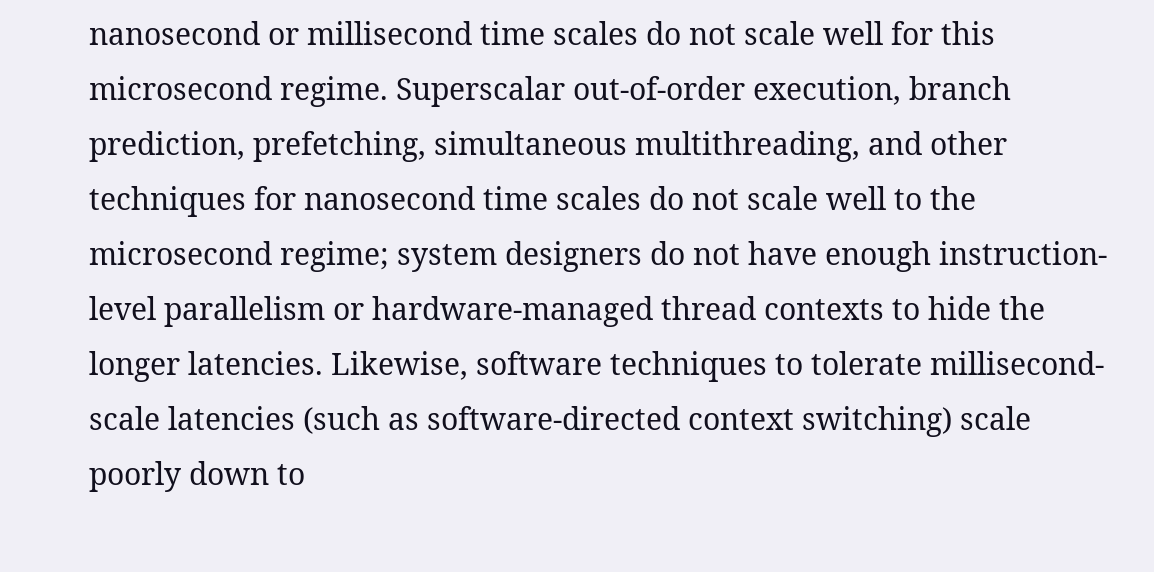nanosecond or millisecond time scales do not scale well for this microsecond regime. Superscalar out-of-order execution, branch prediction, prefetching, simultaneous multithreading, and other techniques for nanosecond time scales do not scale well to the microsecond regime; system designers do not have enough instruction-level parallelism or hardware-managed thread contexts to hide the longer latencies. Likewise, software techniques to tolerate millisecond-scale latencies (such as software-directed context switching) scale poorly down to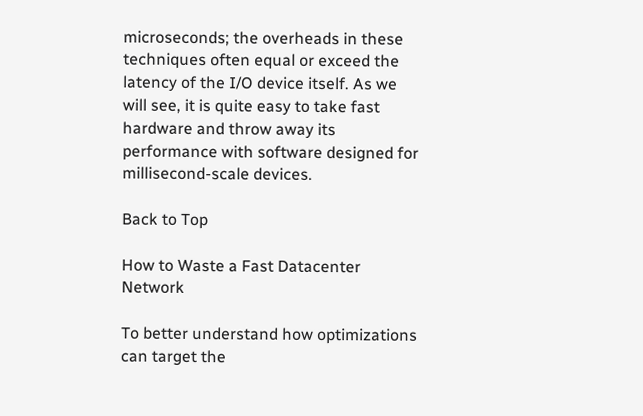microseconds; the overheads in these techniques often equal or exceed the latency of the I/O device itself. As we will see, it is quite easy to take fast hardware and throw away its performance with software designed for millisecond-scale devices.

Back to Top

How to Waste a Fast Datacenter Network

To better understand how optimizations can target the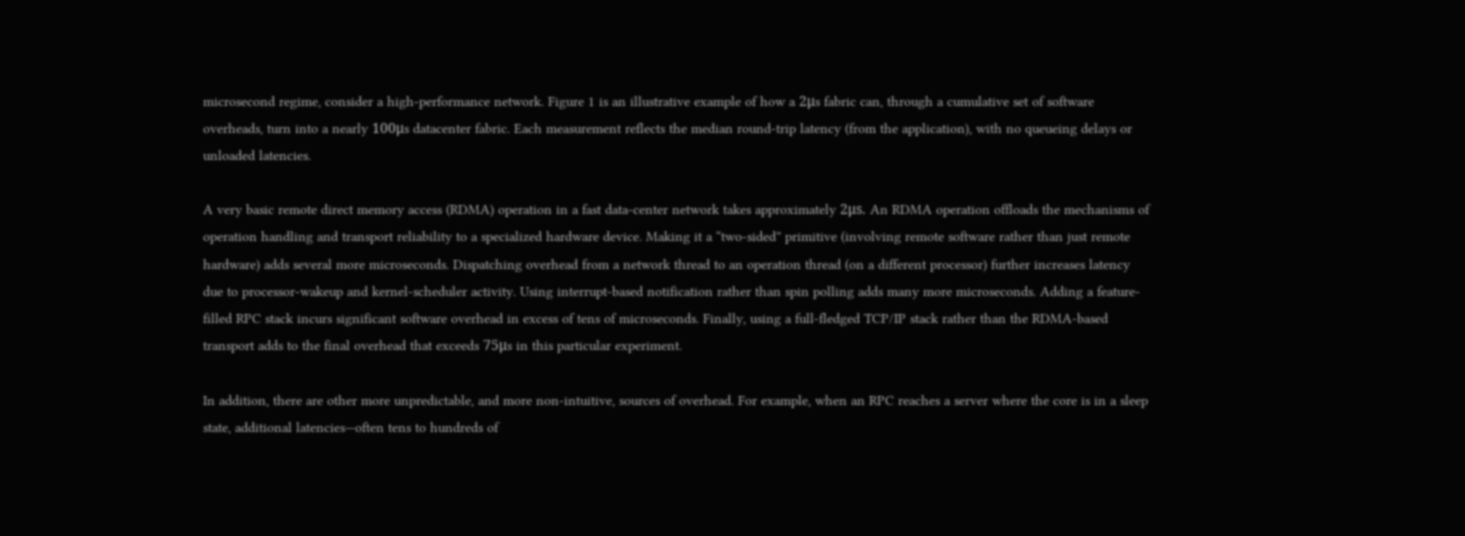microsecond regime, consider a high-performance network. Figure 1 is an illustrative example of how a 2μs fabric can, through a cumulative set of software overheads, turn into a nearly 100μs datacenter fabric. Each measurement reflects the median round-trip latency (from the application), with no queueing delays or unloaded latencies.

A very basic remote direct memory access (RDMA) operation in a fast data-center network takes approximately 2μs. An RDMA operation offloads the mechanisms of operation handling and transport reliability to a specialized hardware device. Making it a “two-sided” primitive (involving remote software rather than just remote hardware) adds several more microseconds. Dispatching overhead from a network thread to an operation thread (on a different processor) further increases latency due to processor-wakeup and kernel-scheduler activity. Using interrupt-based notification rather than spin polling adds many more microseconds. Adding a feature-filled RPC stack incurs significant software overhead in excess of tens of microseconds. Finally, using a full-fledged TCP/IP stack rather than the RDMA-based transport adds to the final overhead that exceeds 75μs in this particular experiment.

In addition, there are other more unpredictable, and more non-intuitive, sources of overhead. For example, when an RPC reaches a server where the core is in a sleep state, additional latencies—often tens to hundreds of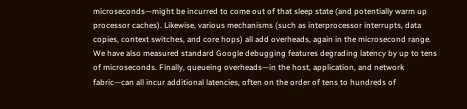microseconds—might be incurred to come out of that sleep state (and potentially warm up processor caches). Likewise, various mechanisms (such as interprocessor interrupts, data copies, context switches, and core hops) all add overheads, again in the microsecond range. We have also measured standard Google debugging features degrading latency by up to tens of microseconds. Finally, queueing overheads—in the host, application, and network fabric—can all incur additional latencies, often on the order of tens to hundreds of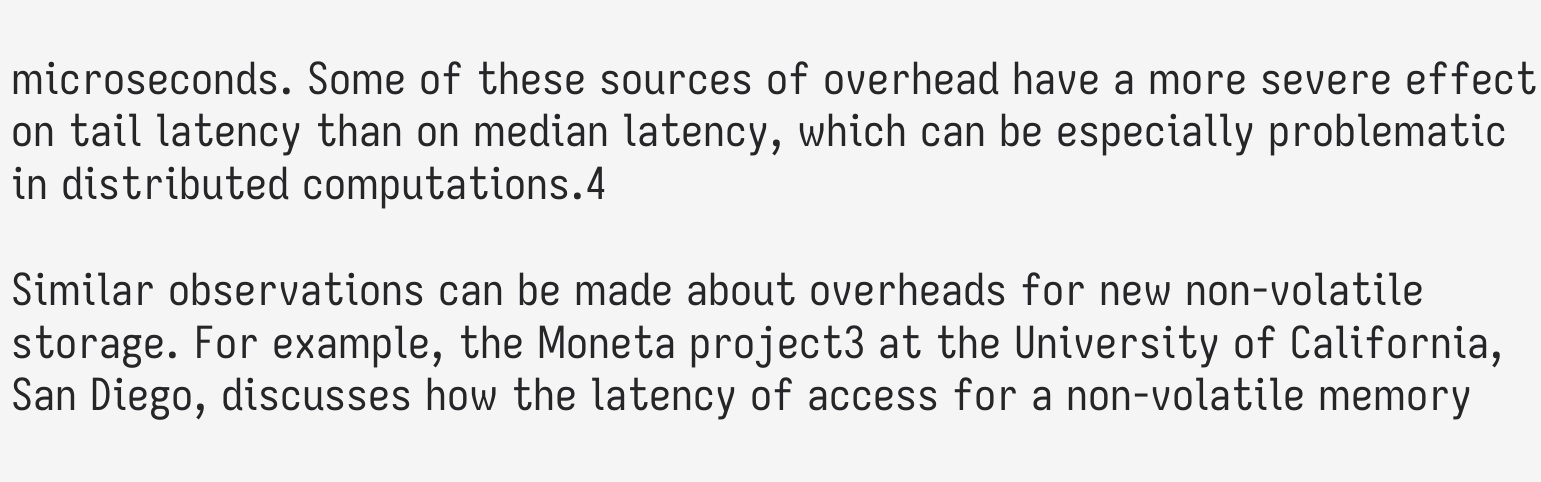microseconds. Some of these sources of overhead have a more severe effect on tail latency than on median latency, which can be especially problematic in distributed computations.4

Similar observations can be made about overheads for new non-volatile storage. For example, the Moneta project3 at the University of California, San Diego, discusses how the latency of access for a non-volatile memory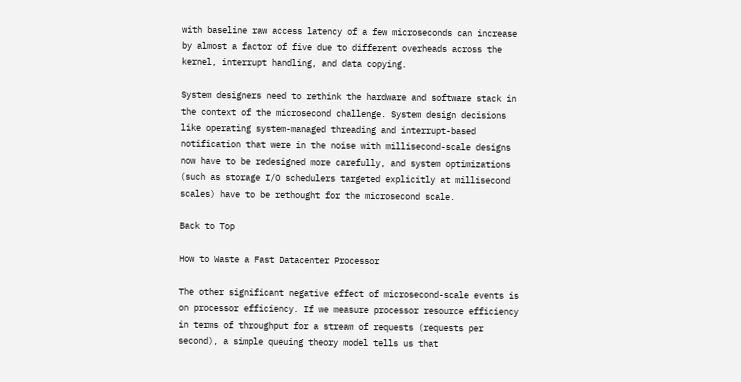with baseline raw access latency of a few microseconds can increase by almost a factor of five due to different overheads across the kernel, interrupt handling, and data copying.

System designers need to rethink the hardware and software stack in the context of the microsecond challenge. System design decisions like operating system-managed threading and interrupt-based notification that were in the noise with millisecond-scale designs now have to be redesigned more carefully, and system optimizations (such as storage I/O schedulers targeted explicitly at millisecond scales) have to be rethought for the microsecond scale.

Back to Top

How to Waste a Fast Datacenter Processor

The other significant negative effect of microsecond-scale events is on processor efficiency. If we measure processor resource efficiency in terms of throughput for a stream of requests (requests per second), a simple queuing theory model tells us that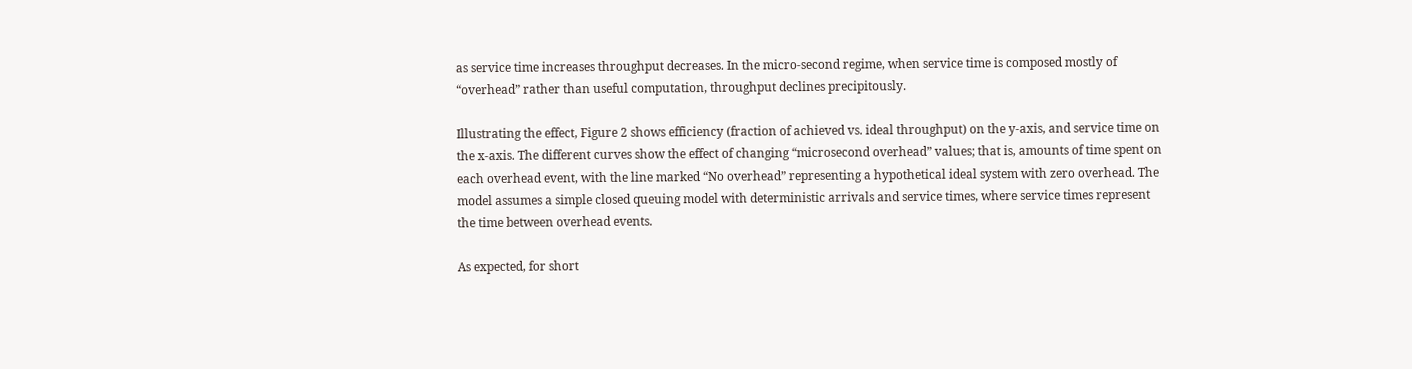as service time increases throughput decreases. In the micro-second regime, when service time is composed mostly of “overhead” rather than useful computation, throughput declines precipitously.

Illustrating the effect, Figure 2 shows efficiency (fraction of achieved vs. ideal throughput) on the y-axis, and service time on the x-axis. The different curves show the effect of changing “microsecond overhead” values; that is, amounts of time spent on each overhead event, with the line marked “No overhead” representing a hypothetical ideal system with zero overhead. The model assumes a simple closed queuing model with deterministic arrivals and service times, where service times represent the time between overhead events.

As expected, for short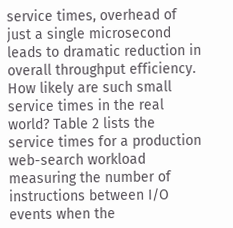service times, overhead of just a single microsecond leads to dramatic reduction in overall throughput efficiency. How likely are such small service times in the real world? Table 2 lists the service times for a production web-search workload measuring the number of instructions between I/O events when the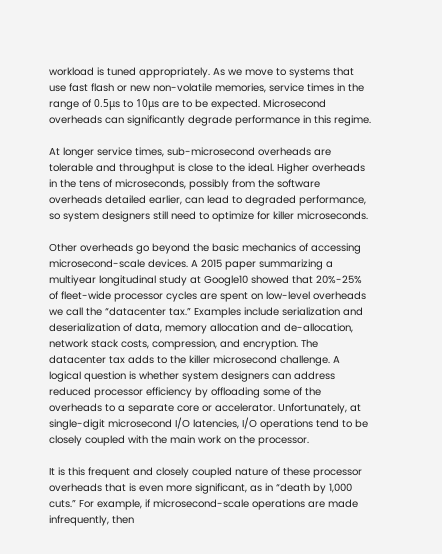workload is tuned appropriately. As we move to systems that use fast flash or new non-volatile memories, service times in the range of 0.5μs to 10μs are to be expected. Microsecond overheads can significantly degrade performance in this regime.

At longer service times, sub-microsecond overheads are tolerable and throughput is close to the ideal. Higher overheads in the tens of microseconds, possibly from the software overheads detailed earlier, can lead to degraded performance, so system designers still need to optimize for killer microseconds.

Other overheads go beyond the basic mechanics of accessing microsecond-scale devices. A 2015 paper summarizing a multiyear longitudinal study at Google10 showed that 20%-25% of fleet-wide processor cycles are spent on low-level overheads we call the “datacenter tax.” Examples include serialization and deserialization of data, memory allocation and de-allocation, network stack costs, compression, and encryption. The datacenter tax adds to the killer microsecond challenge. A logical question is whether system designers can address reduced processor efficiency by offloading some of the overheads to a separate core or accelerator. Unfortunately, at single-digit microsecond I/O latencies, I/O operations tend to be closely coupled with the main work on the processor.

It is this frequent and closely coupled nature of these processor overheads that is even more significant, as in “death by 1,000 cuts.” For example, if microsecond-scale operations are made infrequently, then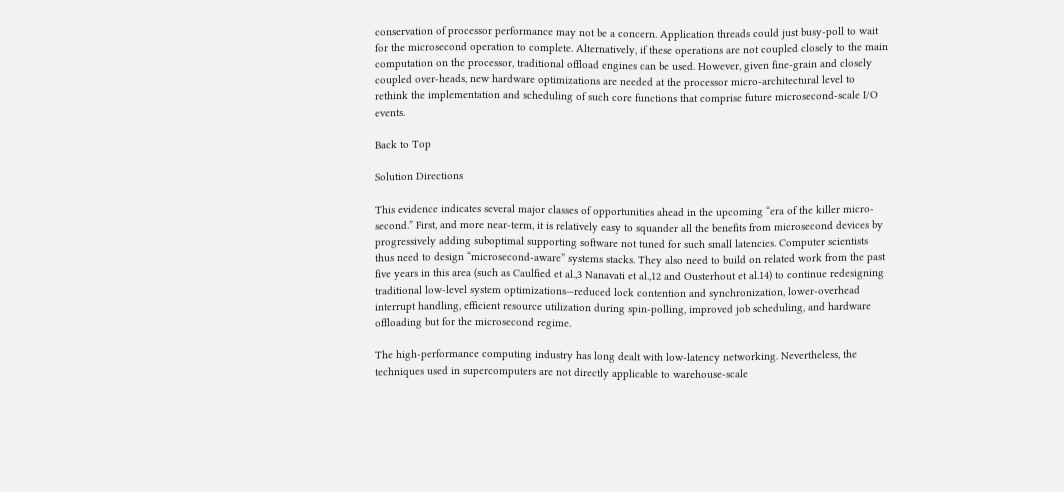conservation of processor performance may not be a concern. Application threads could just busy-poll to wait for the microsecond operation to complete. Alternatively, if these operations are not coupled closely to the main computation on the processor, traditional offload engines can be used. However, given fine-grain and closely coupled over-heads, new hardware optimizations are needed at the processor micro-architectural level to rethink the implementation and scheduling of such core functions that comprise future microsecond-scale I/O events.

Back to Top

Solution Directions

This evidence indicates several major classes of opportunities ahead in the upcoming “era of the killer micro-second.” First, and more near-term, it is relatively easy to squander all the benefits from microsecond devices by progressively adding suboptimal supporting software not tuned for such small latencies. Computer scientists thus need to design “microsecond-aware” systems stacks. They also need to build on related work from the past five years in this area (such as Caulfied et al.,3 Nanavati et al.,12 and Ousterhout et al.14) to continue redesigning traditional low-level system optimizations—reduced lock contention and synchronization, lower-overhead interrupt handling, efficient resource utilization during spin-polling, improved job scheduling, and hardware offloading but for the microsecond regime.

The high-performance computing industry has long dealt with low-latency networking. Nevertheless, the techniques used in supercomputers are not directly applicable to warehouse-scale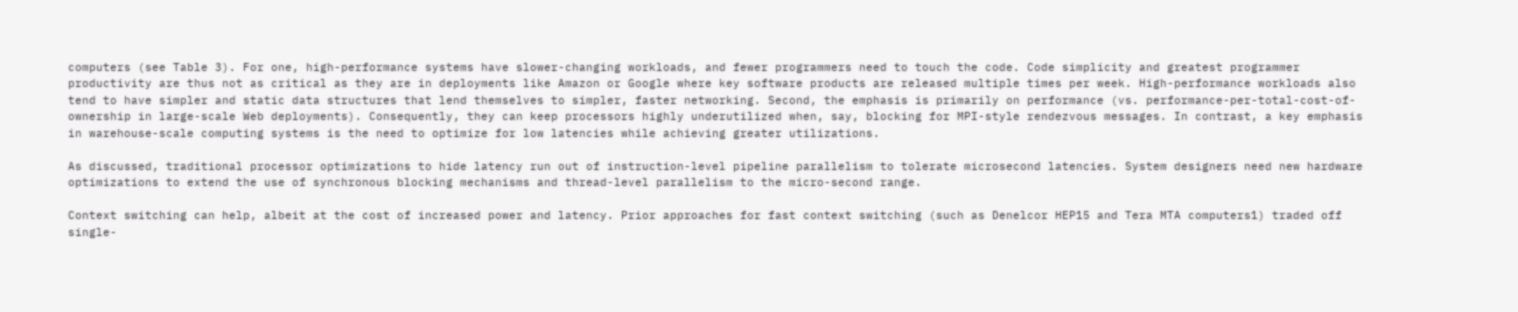computers (see Table 3). For one, high-performance systems have slower-changing workloads, and fewer programmers need to touch the code. Code simplicity and greatest programmer productivity are thus not as critical as they are in deployments like Amazon or Google where key software products are released multiple times per week. High-performance workloads also tend to have simpler and static data structures that lend themselves to simpler, faster networking. Second, the emphasis is primarily on performance (vs. performance-per-total-cost-of-ownership in large-scale Web deployments). Consequently, they can keep processors highly underutilized when, say, blocking for MPI-style rendezvous messages. In contrast, a key emphasis in warehouse-scale computing systems is the need to optimize for low latencies while achieving greater utilizations.

As discussed, traditional processor optimizations to hide latency run out of instruction-level pipeline parallelism to tolerate microsecond latencies. System designers need new hardware optimizations to extend the use of synchronous blocking mechanisms and thread-level parallelism to the micro-second range.

Context switching can help, albeit at the cost of increased power and latency. Prior approaches for fast context switching (such as Denelcor HEP15 and Tera MTA computers1) traded off single-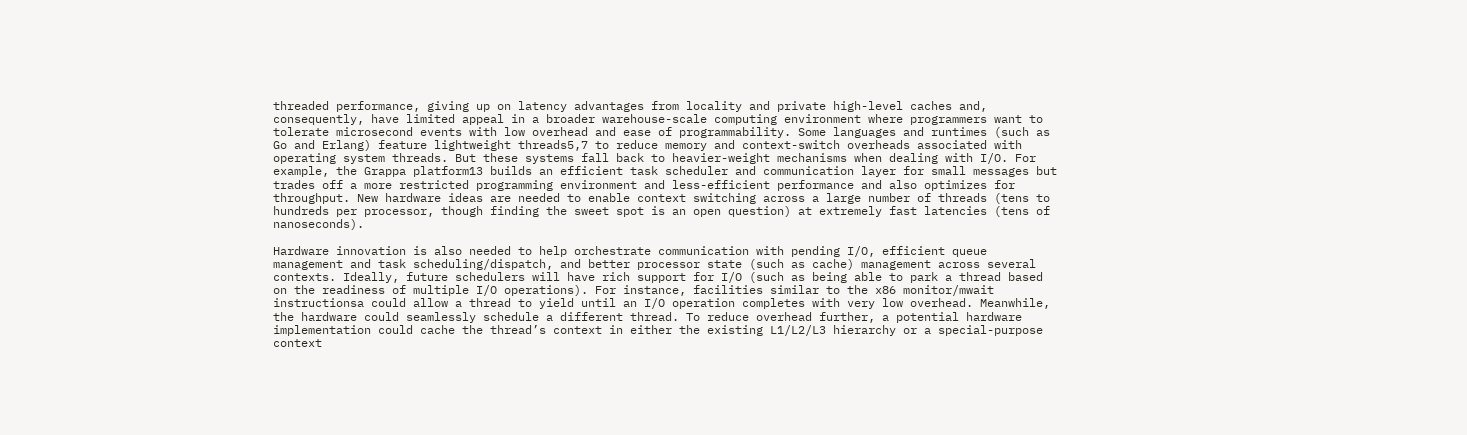threaded performance, giving up on latency advantages from locality and private high-level caches and, consequently, have limited appeal in a broader warehouse-scale computing environment where programmers want to tolerate microsecond events with low overhead and ease of programmability. Some languages and runtimes (such as Go and Erlang) feature lightweight threads5,7 to reduce memory and context-switch overheads associated with operating system threads. But these systems fall back to heavier-weight mechanisms when dealing with I/O. For example, the Grappa platform13 builds an efficient task scheduler and communication layer for small messages but trades off a more restricted programming environment and less-efficient performance and also optimizes for throughput. New hardware ideas are needed to enable context switching across a large number of threads (tens to hundreds per processor, though finding the sweet spot is an open question) at extremely fast latencies (tens of nanoseconds).

Hardware innovation is also needed to help orchestrate communication with pending I/O, efficient queue management and task scheduling/dispatch, and better processor state (such as cache) management across several contexts. Ideally, future schedulers will have rich support for I/O (such as being able to park a thread based on the readiness of multiple I/O operations). For instance, facilities similar to the x86 monitor/mwait instructionsa could allow a thread to yield until an I/O operation completes with very low overhead. Meanwhile, the hardware could seamlessly schedule a different thread. To reduce overhead further, a potential hardware implementation could cache the thread’s context in either the existing L1/L2/L3 hierarchy or a special-purpose context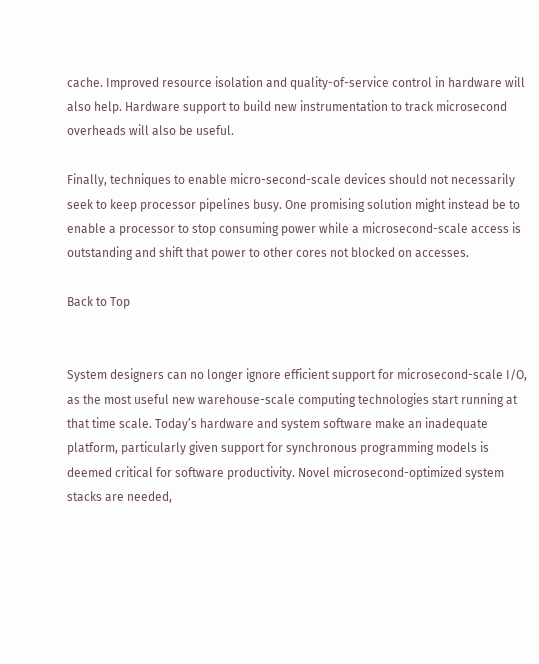cache. Improved resource isolation and quality-of-service control in hardware will also help. Hardware support to build new instrumentation to track microsecond overheads will also be useful.

Finally, techniques to enable micro-second-scale devices should not necessarily seek to keep processor pipelines busy. One promising solution might instead be to enable a processor to stop consuming power while a microsecond-scale access is outstanding and shift that power to other cores not blocked on accesses.

Back to Top


System designers can no longer ignore efficient support for microsecond-scale I/O, as the most useful new warehouse-scale computing technologies start running at that time scale. Today’s hardware and system software make an inadequate platform, particularly given support for synchronous programming models is deemed critical for software productivity. Novel microsecond-optimized system stacks are needed,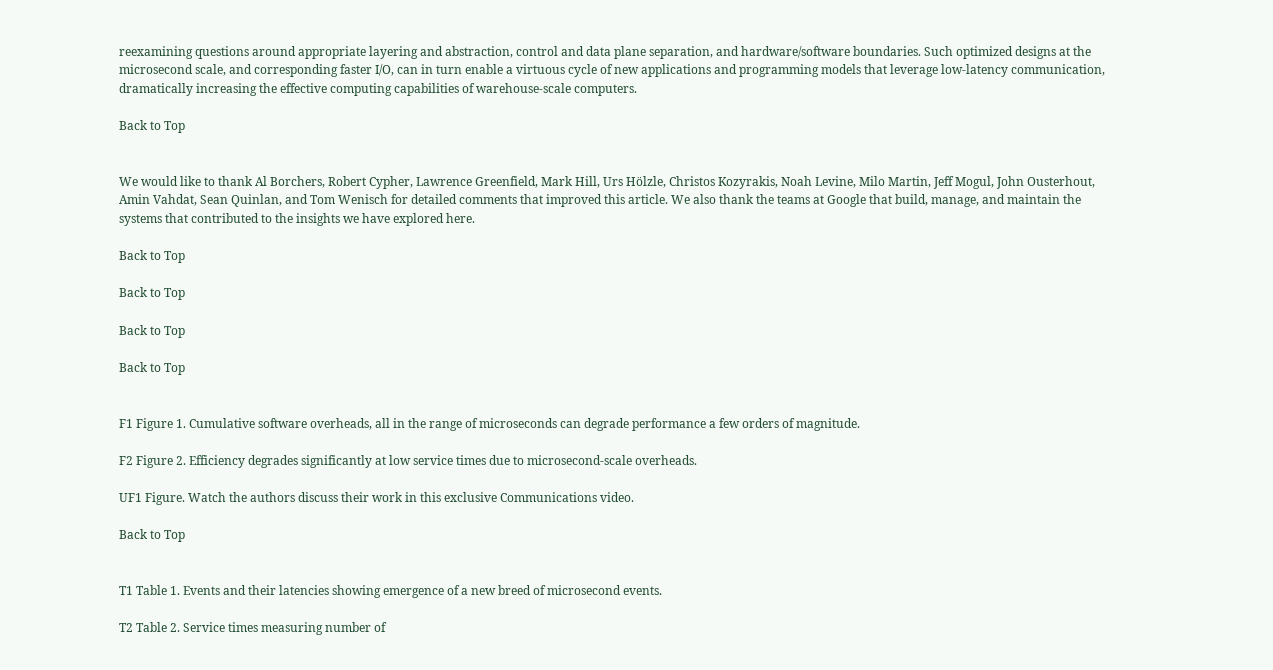reexamining questions around appropriate layering and abstraction, control and data plane separation, and hardware/software boundaries. Such optimized designs at the microsecond scale, and corresponding faster I/O, can in turn enable a virtuous cycle of new applications and programming models that leverage low-latency communication, dramatically increasing the effective computing capabilities of warehouse-scale computers.

Back to Top


We would like to thank Al Borchers, Robert Cypher, Lawrence Greenfield, Mark Hill, Urs Hölzle, Christos Kozyrakis, Noah Levine, Milo Martin, Jeff Mogul, John Ousterhout, Amin Vahdat, Sean Quinlan, and Tom Wenisch for detailed comments that improved this article. We also thank the teams at Google that build, manage, and maintain the systems that contributed to the insights we have explored here.

Back to Top

Back to Top

Back to Top

Back to Top


F1 Figure 1. Cumulative software overheads, all in the range of microseconds can degrade performance a few orders of magnitude.

F2 Figure 2. Efficiency degrades significantly at low service times due to microsecond-scale overheads.

UF1 Figure. Watch the authors discuss their work in this exclusive Communications video.

Back to Top


T1 Table 1. Events and their latencies showing emergence of a new breed of microsecond events.

T2 Table 2. Service times measuring number of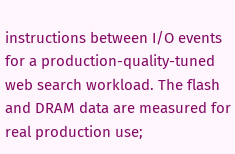instructions between I/O events for a production-quality-tuned web search workload. The flash and DRAM data are measured for real production use;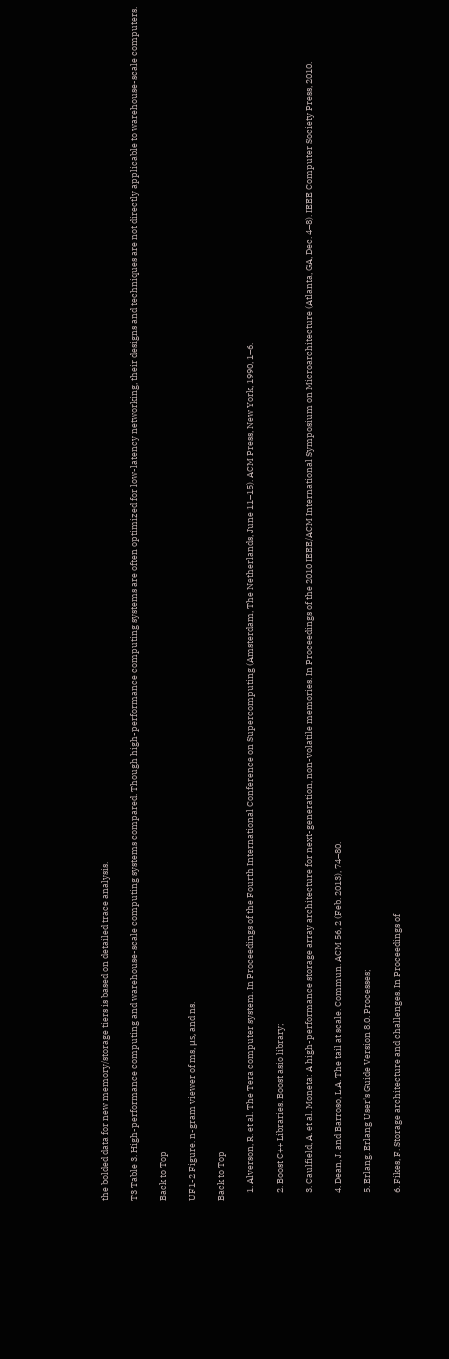the bolded data for new memory/storage tiers is based on detailed trace analysis.

T3 Table 3. High-performance computing and warehouse-scale computing systems compared. Though high-performance computing systems are often optimized for low-latency networking, their designs and techniques are not directly applicable to warehouse-scale computers.

Back to Top

UF1-2 Figure. n-gram viewer of ms, μs, and ns.

Back to Top

    1. Alverson, R. et al. The Tera computer system. In Proceedings of the Fourth International Conference on Supercomputing (Amsterdam, The Netherlands, June 11–15). ACM Press, New York, 1990, 1–6.

    2. Boost C++ Libraries. Boost asio library;

    3. Caulfield, A. et al. Moneta: A high-performance storage array architecture for next-generation, non-volatile memories. In Proceedings of the 2010 IEEE/ACM International Symposium on Microarchitecture (Atlanta, GA, Dec. 4–8). IEEE Computer Society Press, 2010.

    4. Dean, J. and Barroso, L.A. The tail at scale. Commun. ACM 56, 2 (Feb. 2013), 74–80.

    5. Erlang. Erlang User's Guide Version 8.0. Processes;

    6. Fikes, F. Storage architecture and challenges. In Proceedings of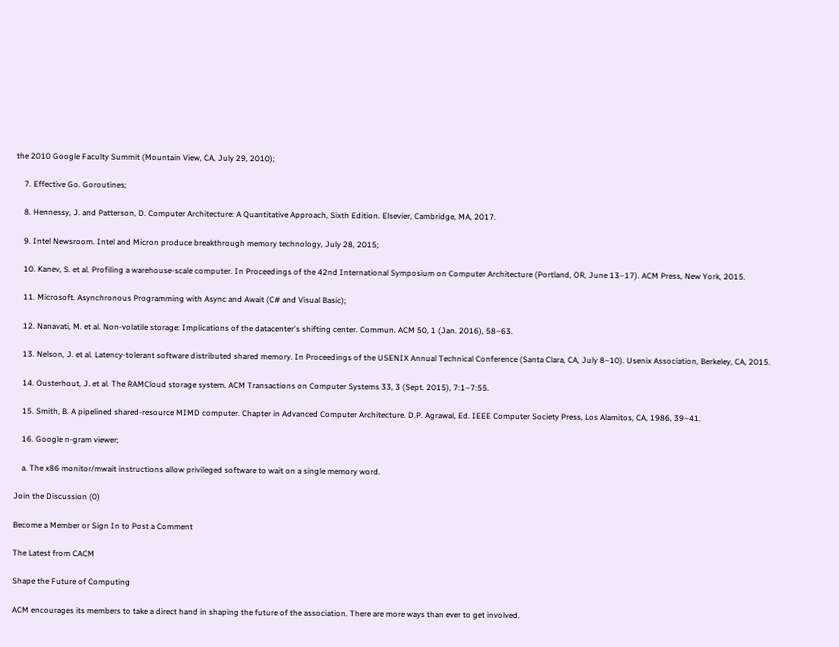the 2010 Google Faculty Summit (Mountain View, CA, July 29, 2010);

    7. Effective Go. Goroutines;

    8. Hennessy, J. and Patterson, D. Computer Architecture: A Quantitative Approach, Sixth Edition. Elsevier, Cambridge, MA, 2017.

    9. Intel Newsroom. Intel and Micron produce breakthrough memory technology, July 28, 2015;

    10. Kanev, S. et al. Profiling a warehouse-scale computer. In Proceedings of the 42nd International Symposium on Computer Architecture (Portland, OR, June 13–17). ACM Press, New York, 2015.

    11. Microsoft. Asynchronous Programming with Async and Await (C# and Visual Basic);

    12. Nanavati, M. et al. Non-volatile storage: Implications of the datacenter's shifting center. Commun. ACM 50, 1 (Jan. 2016), 58–63.

    13. Nelson, J. et al. Latency-tolerant software distributed shared memory. In Proceedings of the USENIX Annual Technical Conference (Santa Clara, CA, July 8–10). Usenix Association, Berkeley, CA, 2015.

    14. Ousterhout, J. et al. The RAMCloud storage system. ACM Transactions on Computer Systems 33, 3 (Sept. 2015), 7:1–7:55.

    15. Smith, B. A pipelined shared-resource MIMD computer. Chapter in Advanced Computer Architecture. D.P. Agrawal, Ed. IEEE Computer Society Press, Los Alamitos, CA, 1986, 39–41.

    16. Google n-gram viewer;

    a. The x86 monitor/mwait instructions allow privileged software to wait on a single memory word.

Join the Discussion (0)

Become a Member or Sign In to Post a Comment

The Latest from CACM

Shape the Future of Computing

ACM encourages its members to take a direct hand in shaping the future of the association. There are more ways than ever to get involved.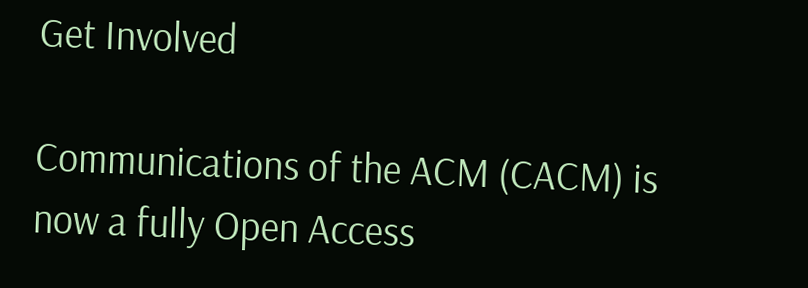Get Involved

Communications of the ACM (CACM) is now a fully Open Access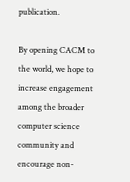publication.

By opening CACM to the world, we hope to increase engagement among the broader computer science community and encourage non-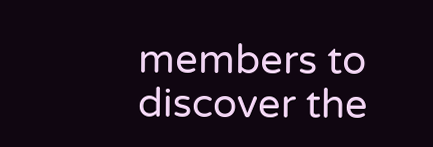members to discover the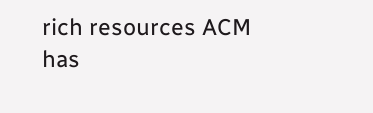rich resources ACM has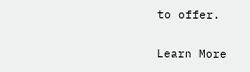to offer.

Learn More